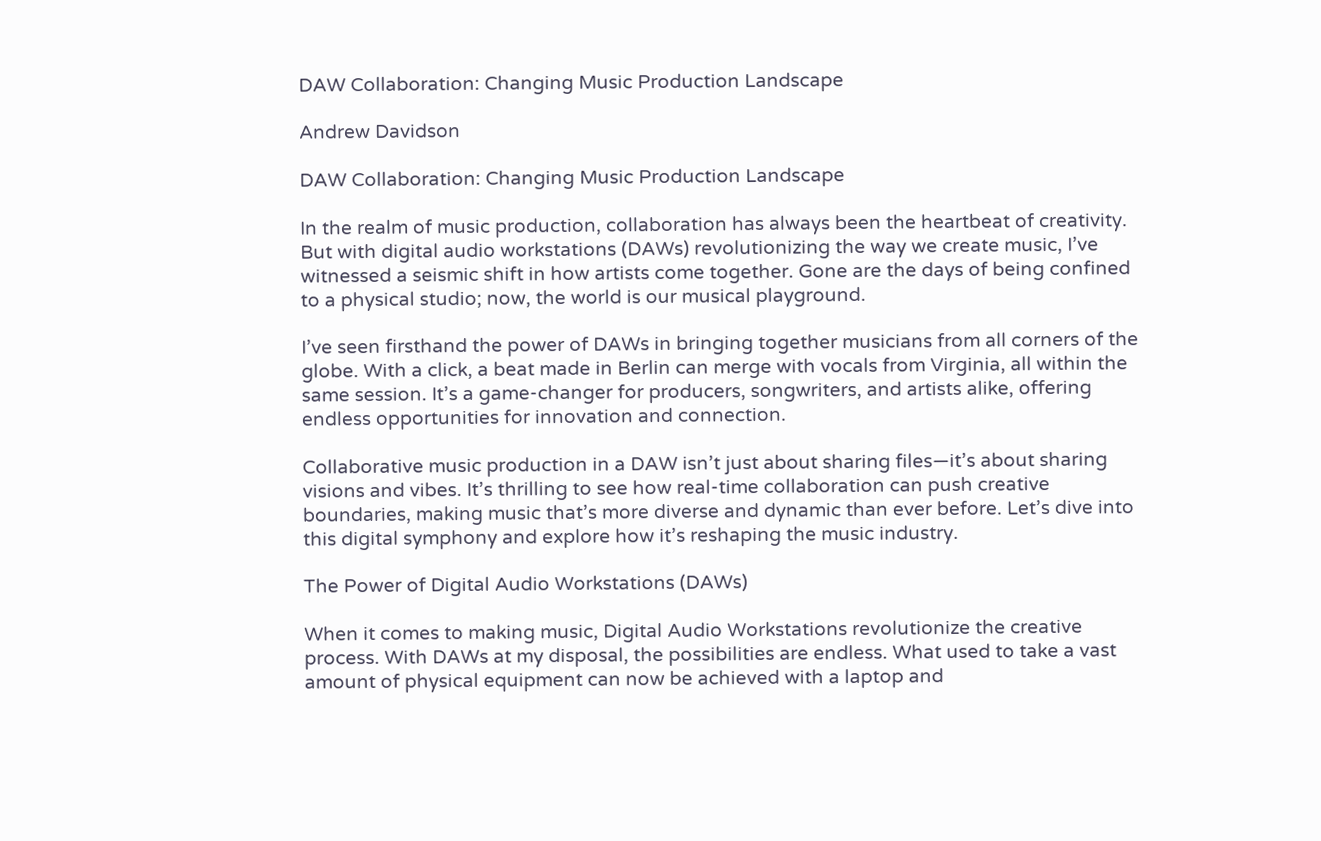DAW Collaboration: Changing Music Production Landscape

Andrew Davidson

DAW Collaboration: Changing Music Production Landscape

In the realm of music production, collaboration has always been the heartbeat of creativity. But with digital audio workstations (DAWs) revolutionizing the way we create music, I’ve witnessed a seismic shift in how artists come together. Gone are the days of being confined to a physical studio; now, the world is our musical playground.

I’ve seen firsthand the power of DAWs in bringing together musicians from all corners of the globe. With a click, a beat made in Berlin can merge with vocals from Virginia, all within the same session. It’s a game-changer for producers, songwriters, and artists alike, offering endless opportunities for innovation and connection.

Collaborative music production in a DAW isn’t just about sharing files—it’s about sharing visions and vibes. It’s thrilling to see how real-time collaboration can push creative boundaries, making music that’s more diverse and dynamic than ever before. Let’s dive into this digital symphony and explore how it’s reshaping the music industry.

The Power of Digital Audio Workstations (DAWs)

When it comes to making music, Digital Audio Workstations revolutionize the creative process. With DAWs at my disposal, the possibilities are endless. What used to take a vast amount of physical equipment can now be achieved with a laptop and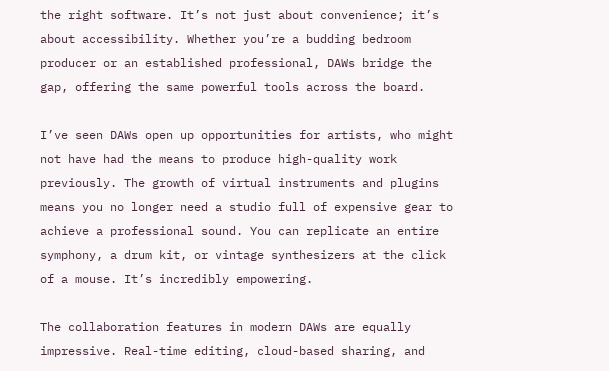the right software. It’s not just about convenience; it’s about accessibility. Whether you’re a budding bedroom producer or an established professional, DAWs bridge the gap, offering the same powerful tools across the board.

I’ve seen DAWs open up opportunities for artists, who might not have had the means to produce high-quality work previously. The growth of virtual instruments and plugins means you no longer need a studio full of expensive gear to achieve a professional sound. You can replicate an entire symphony, a drum kit, or vintage synthesizers at the click of a mouse. It’s incredibly empowering.

The collaboration features in modern DAWs are equally impressive. Real-time editing, cloud-based sharing, and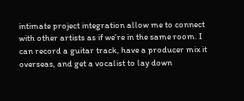intimate project integration allow me to connect with other artists as if we’re in the same room. I can record a guitar track, have a producer mix it overseas, and get a vocalist to lay down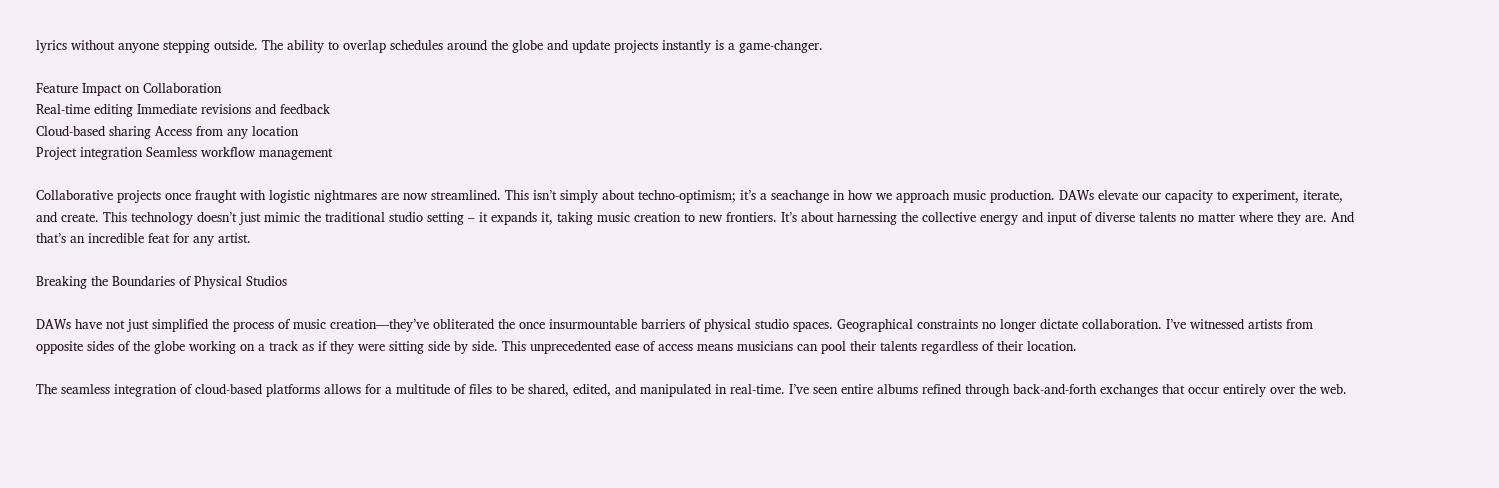lyrics without anyone stepping outside. The ability to overlap schedules around the globe and update projects instantly is a game-changer.

Feature Impact on Collaboration
Real-time editing Immediate revisions and feedback
Cloud-based sharing Access from any location
Project integration Seamless workflow management

Collaborative projects once fraught with logistic nightmares are now streamlined. This isn’t simply about techno-optimism; it’s a seachange in how we approach music production. DAWs elevate our capacity to experiment, iterate, and create. This technology doesn’t just mimic the traditional studio setting – it expands it, taking music creation to new frontiers. It’s about harnessing the collective energy and input of diverse talents no matter where they are. And that’s an incredible feat for any artist.

Breaking the Boundaries of Physical Studios

DAWs have not just simplified the process of music creation—they’ve obliterated the once insurmountable barriers of physical studio spaces. Geographical constraints no longer dictate collaboration. I’ve witnessed artists from opposite sides of the globe working on a track as if they were sitting side by side. This unprecedented ease of access means musicians can pool their talents regardless of their location.

The seamless integration of cloud-based platforms allows for a multitude of files to be shared, edited, and manipulated in real-time. I’ve seen entire albums refined through back-and-forth exchanges that occur entirely over the web.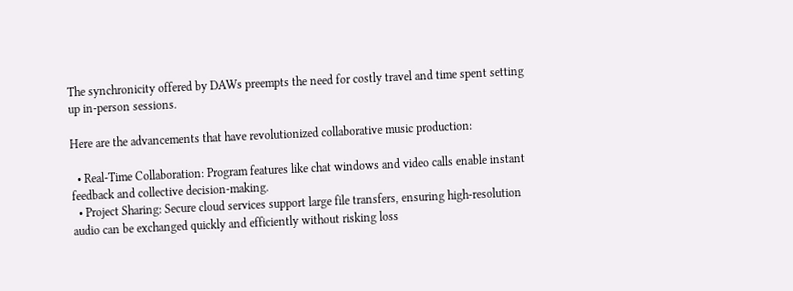The synchronicity offered by DAWs preempts the need for costly travel and time spent setting up in-person sessions.

Here are the advancements that have revolutionized collaborative music production:

  • Real-Time Collaboration: Program features like chat windows and video calls enable instant feedback and collective decision-making.
  • Project Sharing: Secure cloud services support large file transfers, ensuring high-resolution audio can be exchanged quickly and efficiently without risking loss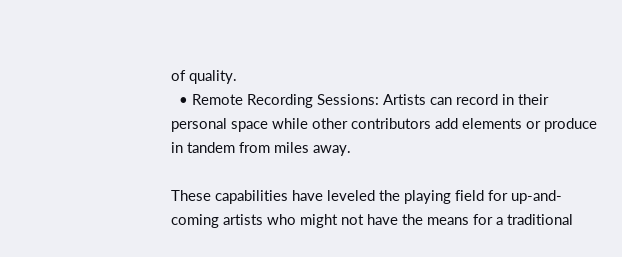of quality.
  • Remote Recording Sessions: Artists can record in their personal space while other contributors add elements or produce in tandem from miles away.

These capabilities have leveled the playing field for up-and-coming artists who might not have the means for a traditional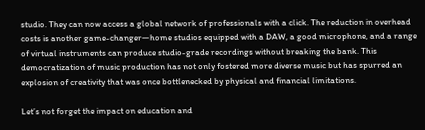studio. They can now access a global network of professionals with a click. The reduction in overhead costs is another game-changer—home studios equipped with a DAW, a good microphone, and a range of virtual instruments can produce studio-grade recordings without breaking the bank. This democratization of music production has not only fostered more diverse music but has spurred an explosion of creativity that was once bottlenecked by physical and financial limitations.

Let’s not forget the impact on education and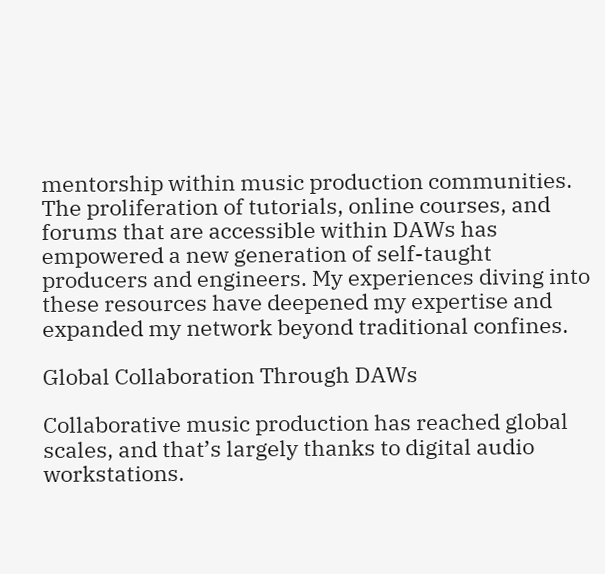mentorship within music production communities. The proliferation of tutorials, online courses, and forums that are accessible within DAWs has empowered a new generation of self-taught producers and engineers. My experiences diving into these resources have deepened my expertise and expanded my network beyond traditional confines.

Global Collaboration Through DAWs

Collaborative music production has reached global scales, and that’s largely thanks to digital audio workstations.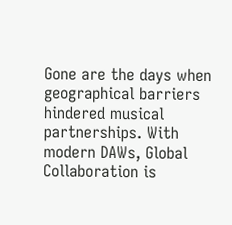Gone are the days when geographical barriers hindered musical partnerships. With modern DAWs, Global Collaboration is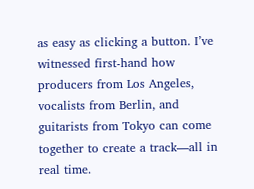as easy as clicking a button. I’ve witnessed first-hand how producers from Los Angeles, vocalists from Berlin, and guitarists from Tokyo can come together to create a track—all in real time.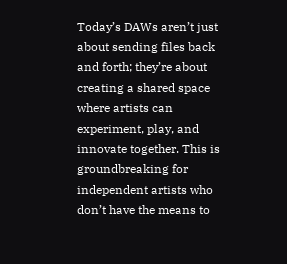Today’s DAWs aren’t just about sending files back and forth; they’re about creating a shared space where artists can experiment, play, and innovate together. This is groundbreaking for independent artists who don’t have the means to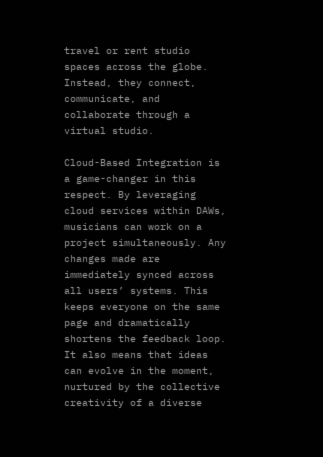travel or rent studio spaces across the globe. Instead, they connect, communicate, and collaborate through a virtual studio.

Cloud-Based Integration is a game-changer in this respect. By leveraging cloud services within DAWs, musicians can work on a project simultaneously. Any changes made are immediately synced across all users’ systems. This keeps everyone on the same page and dramatically shortens the feedback loop. It also means that ideas can evolve in the moment, nurtured by the collective creativity of a diverse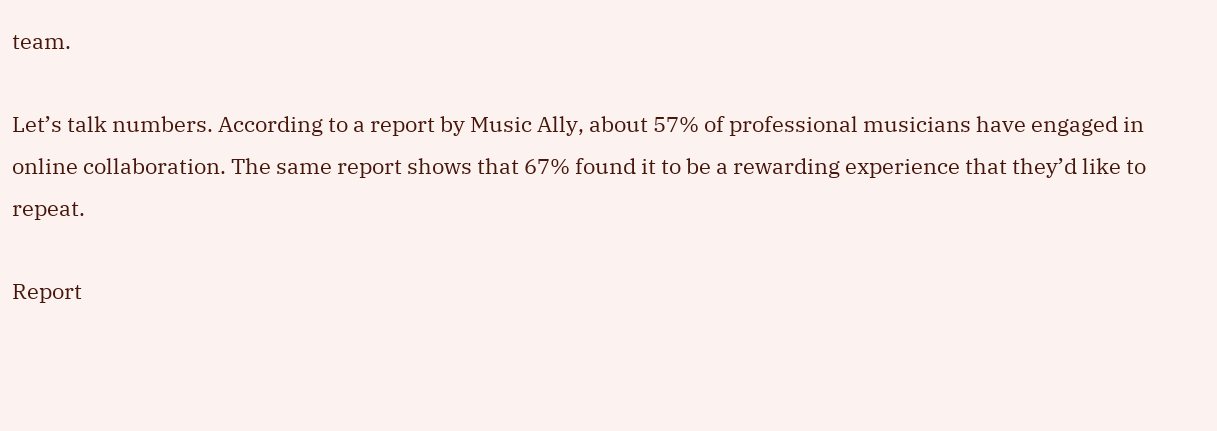team.

Let’s talk numbers. According to a report by Music Ally, about 57% of professional musicians have engaged in online collaboration. The same report shows that 67% found it to be a rewarding experience that they’d like to repeat.

Report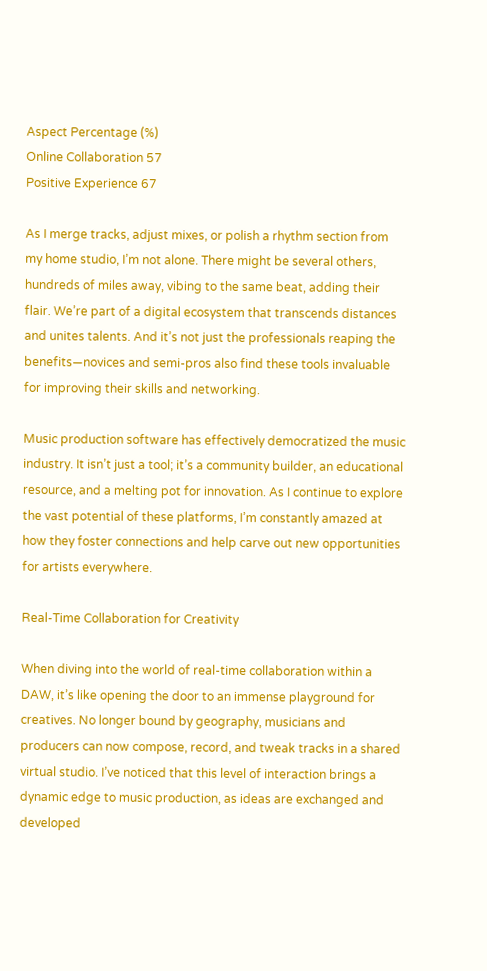Aspect Percentage (%)
Online Collaboration 57
Positive Experience 67

As I merge tracks, adjust mixes, or polish a rhythm section from my home studio, I’m not alone. There might be several others, hundreds of miles away, vibing to the same beat, adding their flair. We’re part of a digital ecosystem that transcends distances and unites talents. And it’s not just the professionals reaping the benefits—novices and semi-pros also find these tools invaluable for improving their skills and networking.

Music production software has effectively democratized the music industry. It isn’t just a tool; it’s a community builder, an educational resource, and a melting pot for innovation. As I continue to explore the vast potential of these platforms, I’m constantly amazed at how they foster connections and help carve out new opportunities for artists everywhere.

Real-Time Collaboration for Creativity

When diving into the world of real-time collaboration within a DAW, it’s like opening the door to an immense playground for creatives. No longer bound by geography, musicians and producers can now compose, record, and tweak tracks in a shared virtual studio. I’ve noticed that this level of interaction brings a dynamic edge to music production, as ideas are exchanged and developed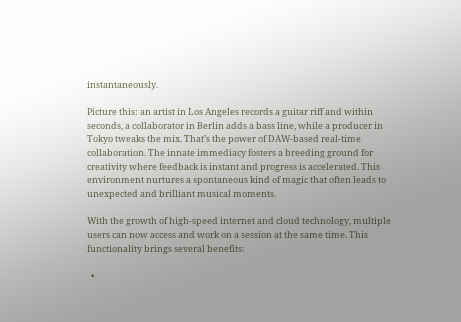instantaneously.

Picture this: an artist in Los Angeles records a guitar riff and within seconds, a collaborator in Berlin adds a bass line, while a producer in Tokyo tweaks the mix. That’s the power of DAW-based real-time collaboration. The innate immediacy fosters a breeding ground for creativity where feedback is instant and progress is accelerated. This environment nurtures a spontaneous kind of magic that often leads to unexpected and brilliant musical moments.

With the growth of high-speed internet and cloud technology, multiple users can now access and work on a session at the same time. This functionality brings several benefits:

  •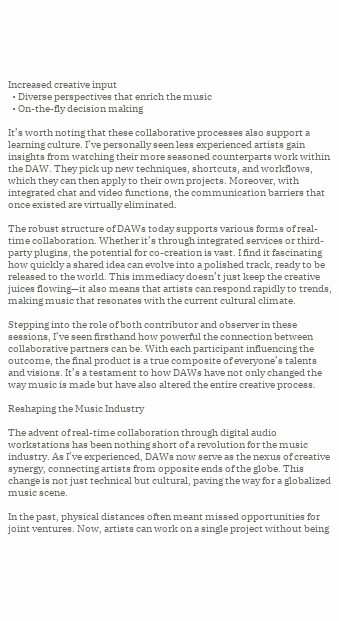Increased creative input
  • Diverse perspectives that enrich the music
  • On-the-fly decision making

It’s worth noting that these collaborative processes also support a learning culture. I’ve personally seen less experienced artists gain insights from watching their more seasoned counterparts work within the DAW. They pick up new techniques, shortcuts, and workflows, which they can then apply to their own projects. Moreover, with integrated chat and video functions, the communication barriers that once existed are virtually eliminated.

The robust structure of DAWs today supports various forms of real-time collaboration. Whether it’s through integrated services or third-party plugins, the potential for co-creation is vast. I find it fascinating how quickly a shared idea can evolve into a polished track, ready to be released to the world. This immediacy doesn’t just keep the creative juices flowing—it also means that artists can respond rapidly to trends, making music that resonates with the current cultural climate.

Stepping into the role of both contributor and observer in these sessions, I’ve seen firsthand how powerful the connection between collaborative partners can be. With each participant influencing the outcome, the final product is a true composite of everyone’s talents and visions. It’s a testament to how DAWs have not only changed the way music is made but have also altered the entire creative process.

Reshaping the Music Industry

The advent of real-time collaboration through digital audio workstations has been nothing short of a revolution for the music industry. As I’ve experienced, DAWs now serve as the nexus of creative synergy, connecting artists from opposite ends of the globe. This change is not just technical but cultural, paving the way for a globalized music scene.

In the past, physical distances often meant missed opportunities for joint ventures. Now, artists can work on a single project without being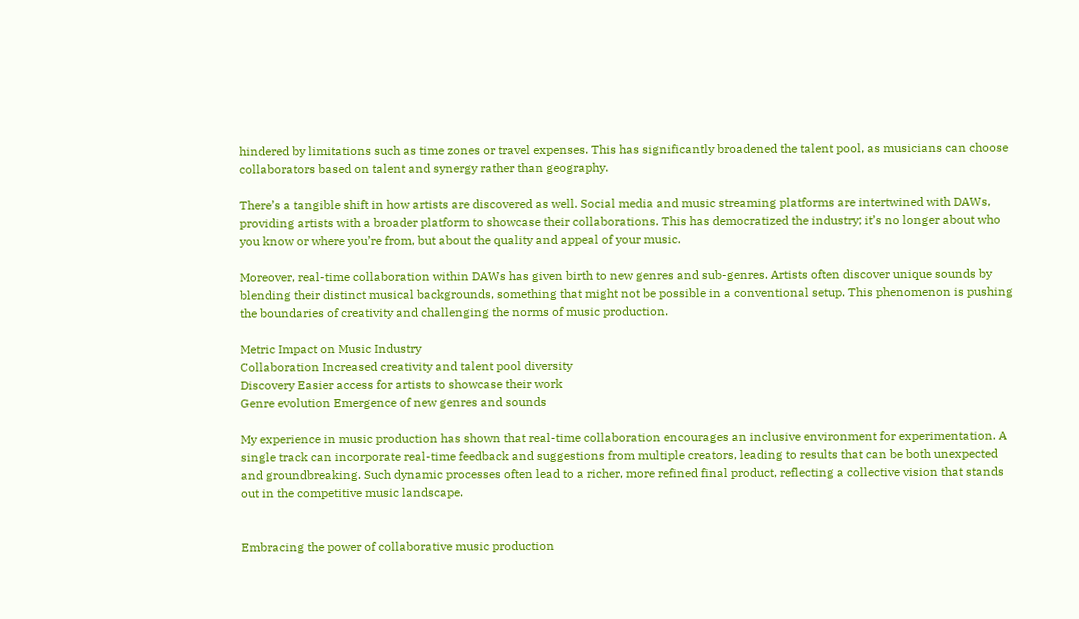hindered by limitations such as time zones or travel expenses. This has significantly broadened the talent pool, as musicians can choose collaborators based on talent and synergy rather than geography.

There’s a tangible shift in how artists are discovered as well. Social media and music streaming platforms are intertwined with DAWs, providing artists with a broader platform to showcase their collaborations. This has democratized the industry; it’s no longer about who you know or where you’re from, but about the quality and appeal of your music.

Moreover, real-time collaboration within DAWs has given birth to new genres and sub-genres. Artists often discover unique sounds by blending their distinct musical backgrounds, something that might not be possible in a conventional setup. This phenomenon is pushing the boundaries of creativity and challenging the norms of music production.

Metric Impact on Music Industry
Collaboration Increased creativity and talent pool diversity
Discovery Easier access for artists to showcase their work
Genre evolution Emergence of new genres and sounds

My experience in music production has shown that real-time collaboration encourages an inclusive environment for experimentation. A single track can incorporate real-time feedback and suggestions from multiple creators, leading to results that can be both unexpected and groundbreaking. Such dynamic processes often lead to a richer, more refined final product, reflecting a collective vision that stands out in the competitive music landscape.


Embracing the power of collaborative music production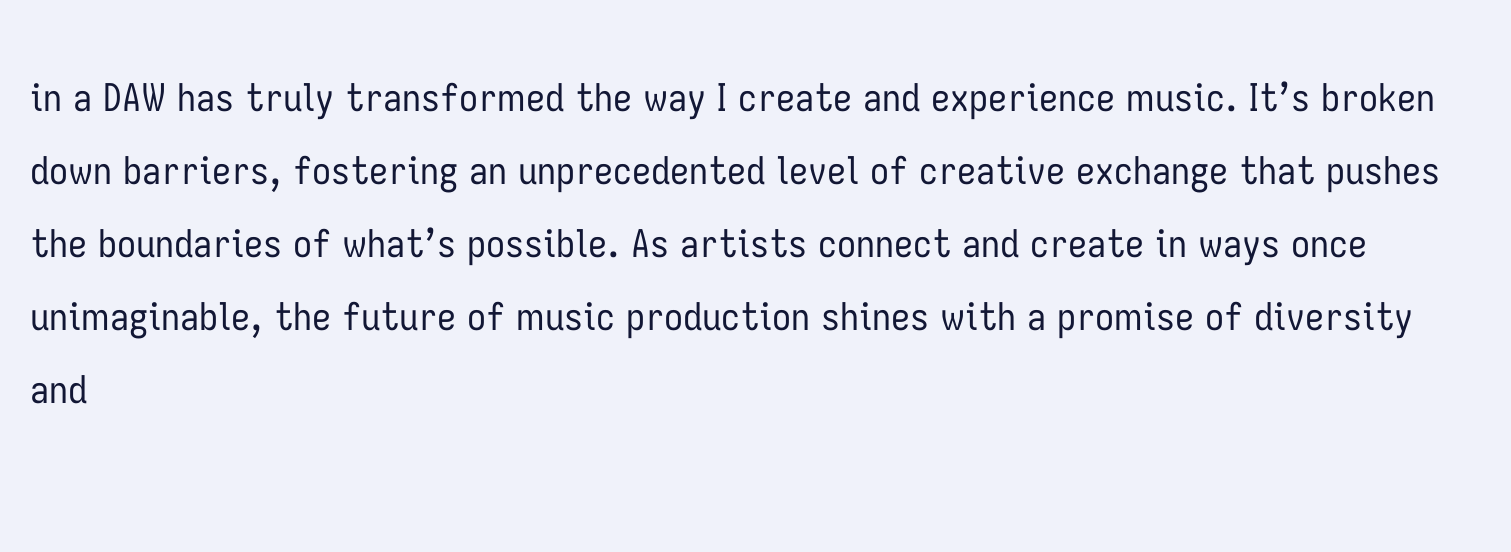in a DAW has truly transformed the way I create and experience music. It’s broken down barriers, fostering an unprecedented level of creative exchange that pushes the boundaries of what’s possible. As artists connect and create in ways once unimaginable, the future of music production shines with a promise of diversity and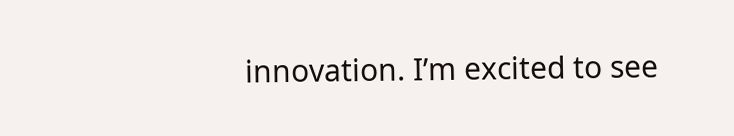innovation. I’m excited to see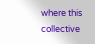where this collective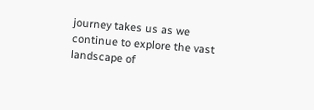journey takes us as we continue to explore the vast landscape of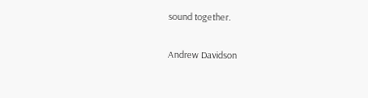sound together.

Andrew Davidson